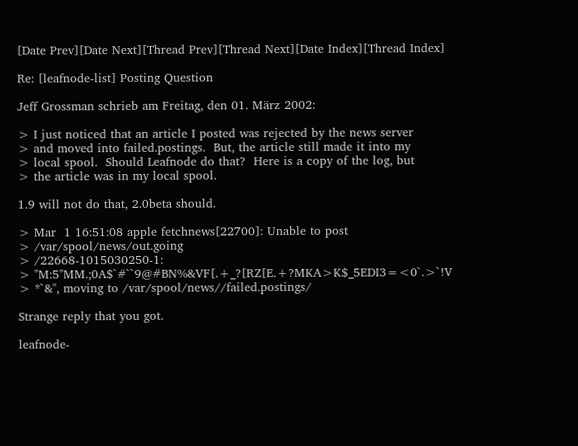[Date Prev][Date Next][Thread Prev][Thread Next][Date Index][Thread Index]

Re: [leafnode-list] Posting Question

Jeff Grossman schrieb am Freitag, den 01. März 2002:

> I just noticed that an article I posted was rejected by the news server
> and moved into failed.postings.  But, the article still made it into my
> local spool.  Should Leafnode do that?  Here is a copy of the log, but
> the article was in my local spool.

1.9 will not do that, 2.0beta should.

> Mar  1 16:51:08 apple fetchnews[22700]: Unable to post
> /var/spool/news/out.going
> /22668-1015030250-1:
> "M:5"MM.;0A$`#``9@#BN%&VF[.+_?[RZ[E.+?MKA>K$_5EDI3=<0`.>`!V
> *`&", moving to /var/spool/news//failed.postings/

Strange reply that you got.

leafnode-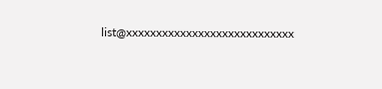list@xxxxxxxxxxxxxxxxxxxxxxxxxxxx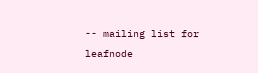-- mailing list for leafnode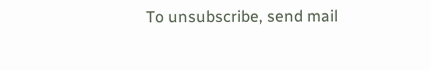To unsubscribe, send mail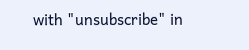with "unsubscribe" in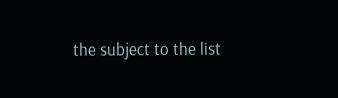the subject to the list